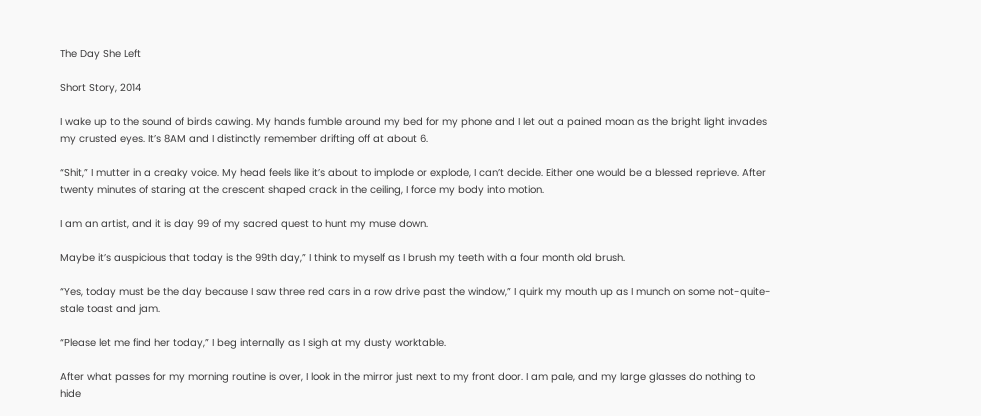The Day She Left

Short Story, 2014

I wake up to the sound of birds cawing. My hands fumble around my bed for my phone and I let out a pained moan as the bright light invades my crusted eyes. It’s 8AM and I distinctly remember drifting off at about 6.

“Shit,” I mutter in a creaky voice. My head feels like it’s about to implode or explode, I can’t decide. Either one would be a blessed reprieve. After twenty minutes of staring at the crescent shaped crack in the ceiling, I force my body into motion.

I am an artist, and it is day 99 of my sacred quest to hunt my muse down.

Maybe it’s auspicious that today is the 99th day,” I think to myself as I brush my teeth with a four month old brush.

“Yes, today must be the day because I saw three red cars in a row drive past the window,” I quirk my mouth up as I munch on some not-quite-stale toast and jam.

“Please let me find her today,” I beg internally as I sigh at my dusty worktable.

After what passes for my morning routine is over, I look in the mirror just next to my front door. I am pale, and my large glasses do nothing to hide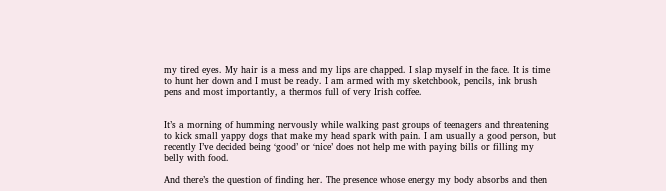my tired eyes. My hair is a mess and my lips are chapped. I slap myself in the face. It is time to hunt her down and I must be ready. I am armed with my sketchbook, pencils, ink brush pens and most importantly, a thermos full of very Irish coffee.


It’s a morning of humming nervously while walking past groups of teenagers and threatening to kick small yappy dogs that make my head spark with pain. I am usually a good person, but recently I’ve decided being ‘good’ or ‘nice’ does not help me with paying bills or filling my belly with food.

And there’s the question of finding her. The presence whose energy my body absorbs and then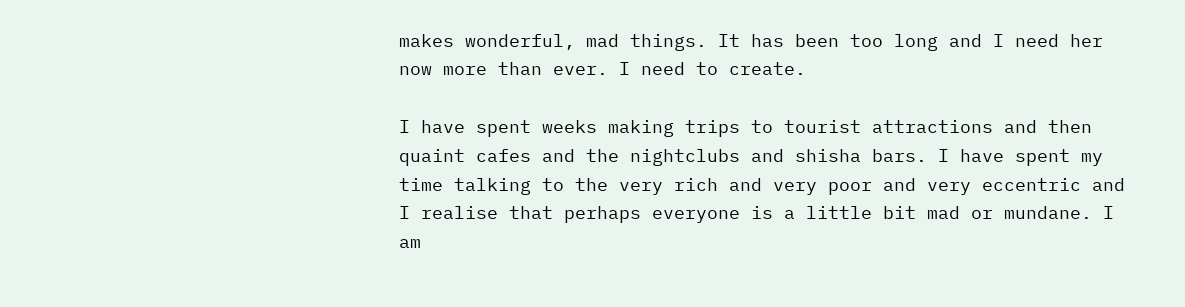makes wonderful, mad things. It has been too long and I need her now more than ever. I need to create.

I have spent weeks making trips to tourist attractions and then quaint cafes and the nightclubs and shisha bars. I have spent my time talking to the very rich and very poor and very eccentric and I realise that perhaps everyone is a little bit mad or mundane. I am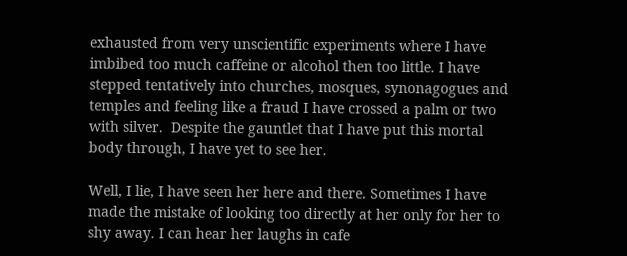exhausted from very unscientific experiments where I have imbibed too much caffeine or alcohol then too little. I have stepped tentatively into churches, mosques, synonagogues and temples and feeling like a fraud I have crossed a palm or two with silver.  Despite the gauntlet that I have put this mortal body through, I have yet to see her.

Well, I lie, I have seen her here and there. Sometimes I have made the mistake of looking too directly at her only for her to shy away. I can hear her laughs in cafe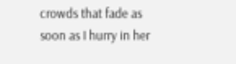crowds that fade as soon as I hurry in her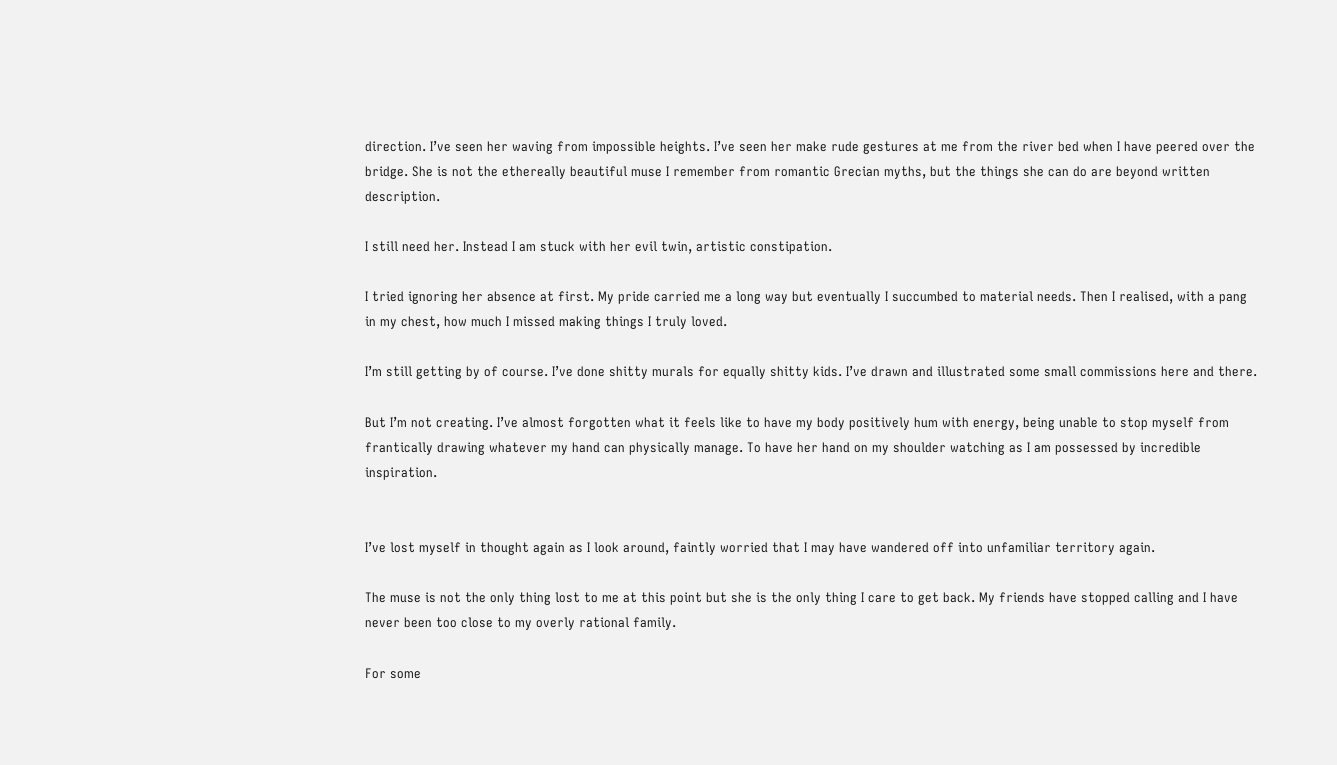direction. I’ve seen her waving from impossible heights. I’ve seen her make rude gestures at me from the river bed when I have peered over the bridge. She is not the ethereally beautiful muse I remember from romantic Grecian myths, but the things she can do are beyond written description.

I still need her. Instead I am stuck with her evil twin, artistic constipation.

I tried ignoring her absence at first. My pride carried me a long way but eventually I succumbed to material needs. Then I realised, with a pang in my chest, how much I missed making things I truly loved.

I’m still getting by of course. I’ve done shitty murals for equally shitty kids. I’ve drawn and illustrated some small commissions here and there.

But I’m not creating. I’ve almost forgotten what it feels like to have my body positively hum with energy, being unable to stop myself from frantically drawing whatever my hand can physically manage. To have her hand on my shoulder watching as I am possessed by incredible inspiration.


I’ve lost myself in thought again as I look around, faintly worried that I may have wandered off into unfamiliar territory again.

The muse is not the only thing lost to me at this point but she is the only thing I care to get back. My friends have stopped calling and I have never been too close to my overly rational family.

For some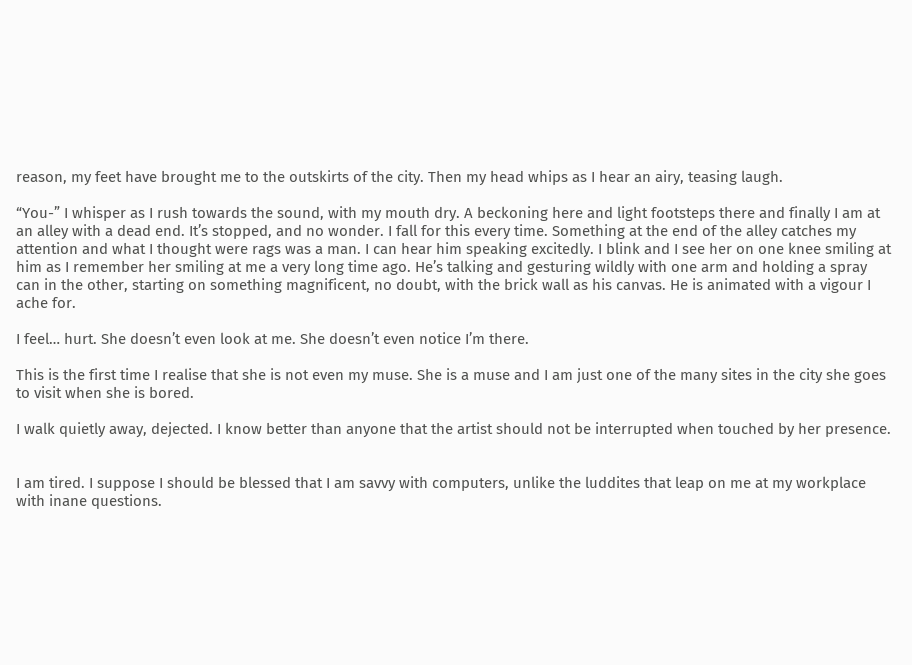reason, my feet have brought me to the outskirts of the city. Then my head whips as I hear an airy, teasing laugh.

“You-” I whisper as I rush towards the sound, with my mouth dry. A beckoning here and light footsteps there and finally I am at an alley with a dead end. It’s stopped, and no wonder. I fall for this every time. Something at the end of the alley catches my attention and what I thought were rags was a man. I can hear him speaking excitedly. I blink and I see her on one knee smiling at him as I remember her smiling at me a very long time ago. He’s talking and gesturing wildly with one arm and holding a spray can in the other, starting on something magnificent, no doubt, with the brick wall as his canvas. He is animated with a vigour I ache for.

I feel… hurt. She doesn’t even look at me. She doesn’t even notice I’m there.

This is the first time I realise that she is not even my muse. She is a muse and I am just one of the many sites in the city she goes to visit when she is bored.

I walk quietly away, dejected. I know better than anyone that the artist should not be interrupted when touched by her presence.


I am tired. I suppose I should be blessed that I am savvy with computers, unlike the luddites that leap on me at my workplace with inane questions.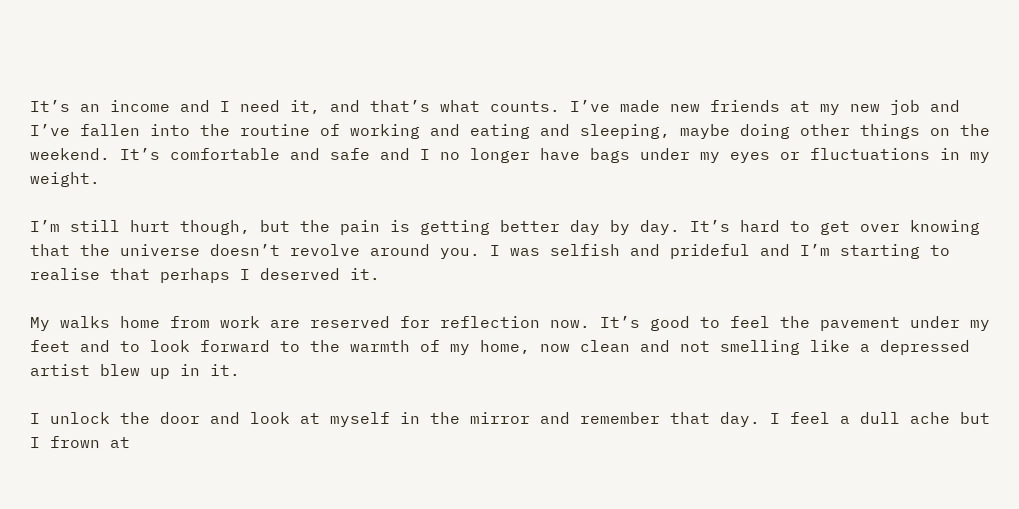It’s an income and I need it, and that’s what counts. I’ve made new friends at my new job and I’ve fallen into the routine of working and eating and sleeping, maybe doing other things on the weekend. It’s comfortable and safe and I no longer have bags under my eyes or fluctuations in my weight.

I’m still hurt though, but the pain is getting better day by day. It’s hard to get over knowing that the universe doesn’t revolve around you. I was selfish and prideful and I’m starting to realise that perhaps I deserved it.

My walks home from work are reserved for reflection now. It’s good to feel the pavement under my feet and to look forward to the warmth of my home, now clean and not smelling like a depressed artist blew up in it.

I unlock the door and look at myself in the mirror and remember that day. I feel a dull ache but I frown at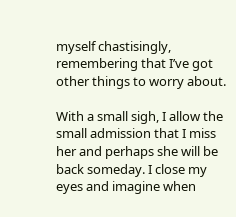myself chastisingly, remembering that I’ve got other things to worry about.

With a small sigh, I allow the small admission that I miss her and perhaps she will be back someday. I close my eyes and imagine when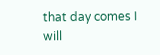that day comes I will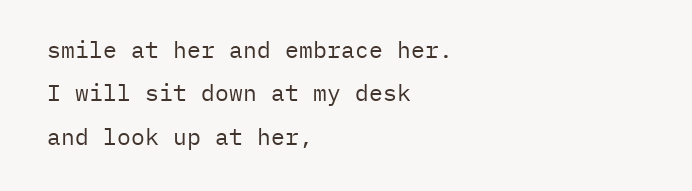smile at her and embrace her. I will sit down at my desk and look up at her,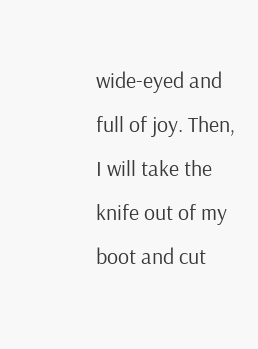wide-eyed and full of joy. Then, I will take the knife out of my boot and cut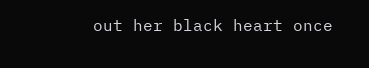out her black heart once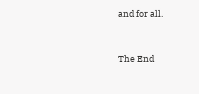and for all.


The End